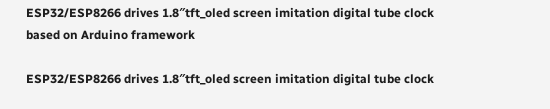ESP32/ESP8266 drives 1.8″tft_oled screen imitation digital tube clock based on Arduino framework

ESP32/ESP8266 drives 1.8″tft_oled screen imitation digital tube clock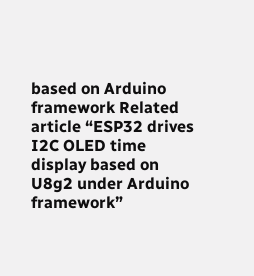based on Arduino framework Related article “ESP32 drives I2C OLED time display based on U8g2 under Arduino framework”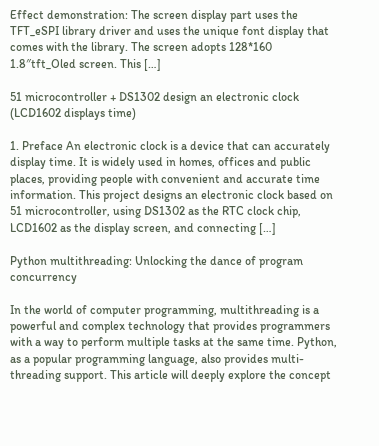Effect demonstration: The screen display part uses the TFT_eSPI library driver and uses the unique font display that comes with the library. The screen adopts 128*160 1.8″tft_Oled screen. This […]

51 microcontroller + DS1302 design an electronic clock (LCD1602 displays time)

1. Preface An electronic clock is a device that can accurately display time. It is widely used in homes, offices and public places, providing people with convenient and accurate time information. This project designs an electronic clock based on 51 microcontroller, using DS1302 as the RTC clock chip, LCD1602 as the display screen, and connecting […]

Python multithreading: Unlocking the dance of program concurrency

In the world of computer programming, multithreading is a powerful and complex technology that provides programmers with a way to perform multiple tasks at the same time. Python, as a popular programming language, also provides multi-threading support. This article will deeply explore the concept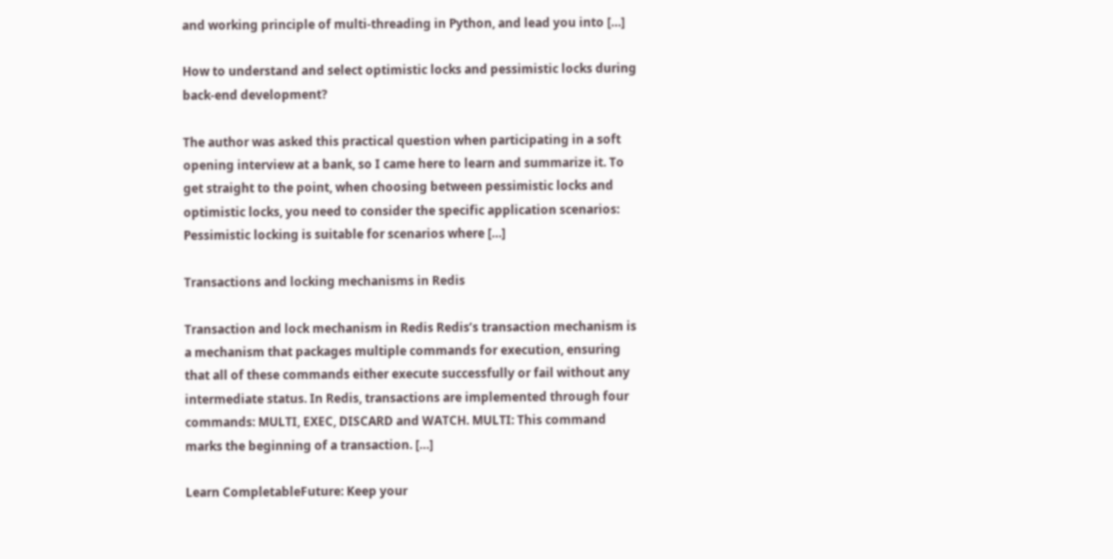and working principle of multi-threading in Python, and lead you into […]

How to understand and select optimistic locks and pessimistic locks during back-end development?

The author was asked this practical question when participating in a soft opening interview at a bank, so I came here to learn and summarize it. To get straight to the point, when choosing between pessimistic locks and optimistic locks, you need to consider the specific application scenarios: Pessimistic locking is suitable for scenarios where […]

Transactions and locking mechanisms in Redis

Transaction and lock mechanism in Redis Redis’s transaction mechanism is a mechanism that packages multiple commands for execution, ensuring that all of these commands either execute successfully or fail without any intermediate status. In Redis, transactions are implemented through four commands: MULTI, EXEC, DISCARD and WATCH. MULTI: This command marks the beginning of a transaction. […]

Learn CompletableFuture: Keep your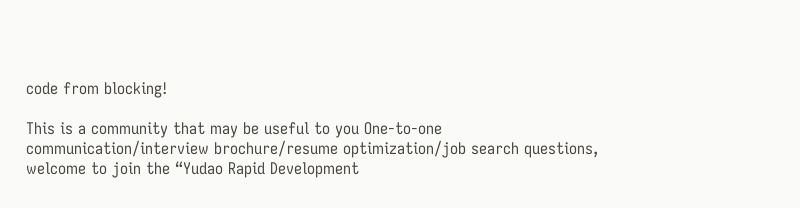code from blocking!

This is a community that may be useful to you One-to-one communication/interview brochure/resume optimization/job search questions, welcome to join the “Yudao Rapid Development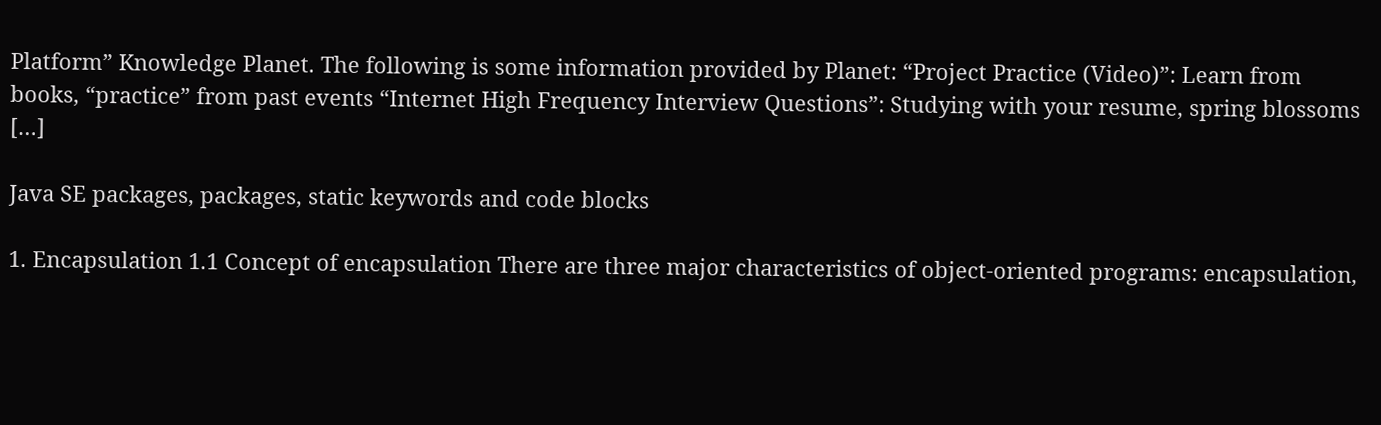Platform” Knowledge Planet. The following is some information provided by Planet: “Project Practice (Video)”: Learn from books, “practice” from past events “Internet High Frequency Interview Questions”: Studying with your resume, spring blossoms […]

Java SE packages, packages, static keywords and code blocks

1. Encapsulation 1.1 Concept of encapsulation There are three major characteristics of object-oriented programs: encapsulation,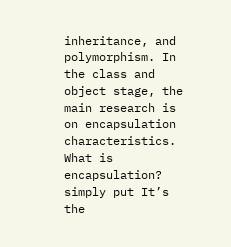inheritance, and polymorphism. In the class and object stage, the main research is on encapsulation characteristics. What is encapsulation? simply put It’s the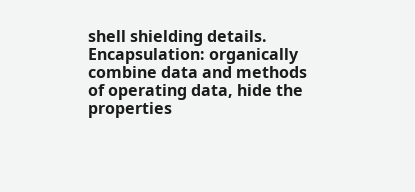shell shielding details. Encapsulation: organically combine data and methods of operating data, hide the properties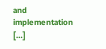and implementation […]